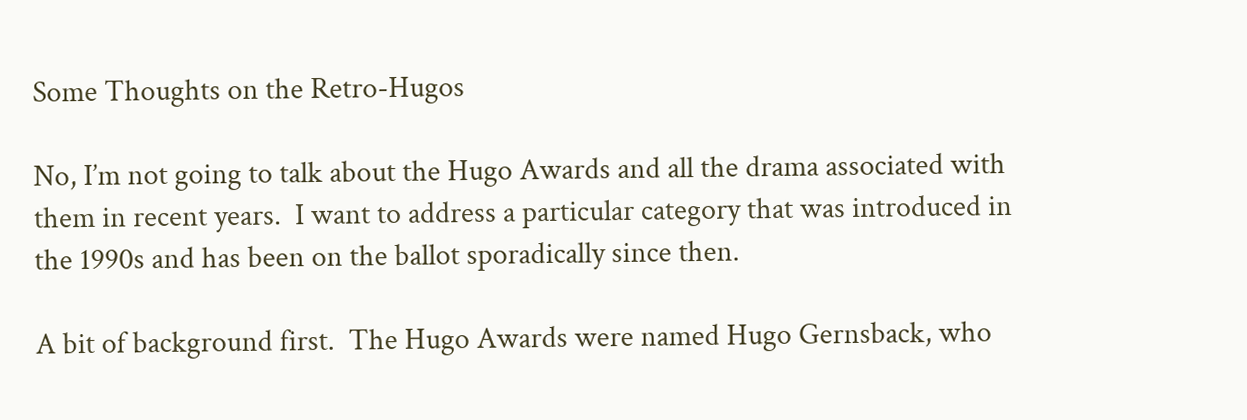Some Thoughts on the Retro-Hugos

No, I’m not going to talk about the Hugo Awards and all the drama associated with them in recent years.  I want to address a particular category that was introduced in the 1990s and has been on the ballot sporadically since then.

A bit of background first.  The Hugo Awards were named Hugo Gernsback, who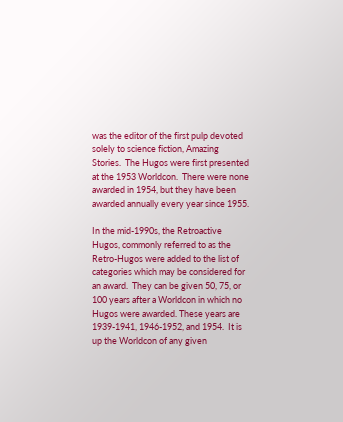was the editor of the first pulp devoted solely to science fiction, Amazing Stories.  The Hugos were first presented at the 1953 Worldcon.  There were none awarded in 1954, but they have been awarded annually every year since 1955.

In the mid-1990s, the Retroactive Hugos, commonly referred to as the Retro-Hugos were added to the list of categories which may be considered for an award.  They can be given 50, 75, or 100 years after a Worldcon in which no Hugos were awarded. These years are 1939-1941, 1946-1952, and 1954.  It is up the Worldcon of any given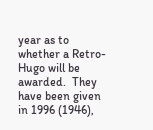year as to whether a Retro-Hugo will be awarded.  They have been given in 1996 (1946),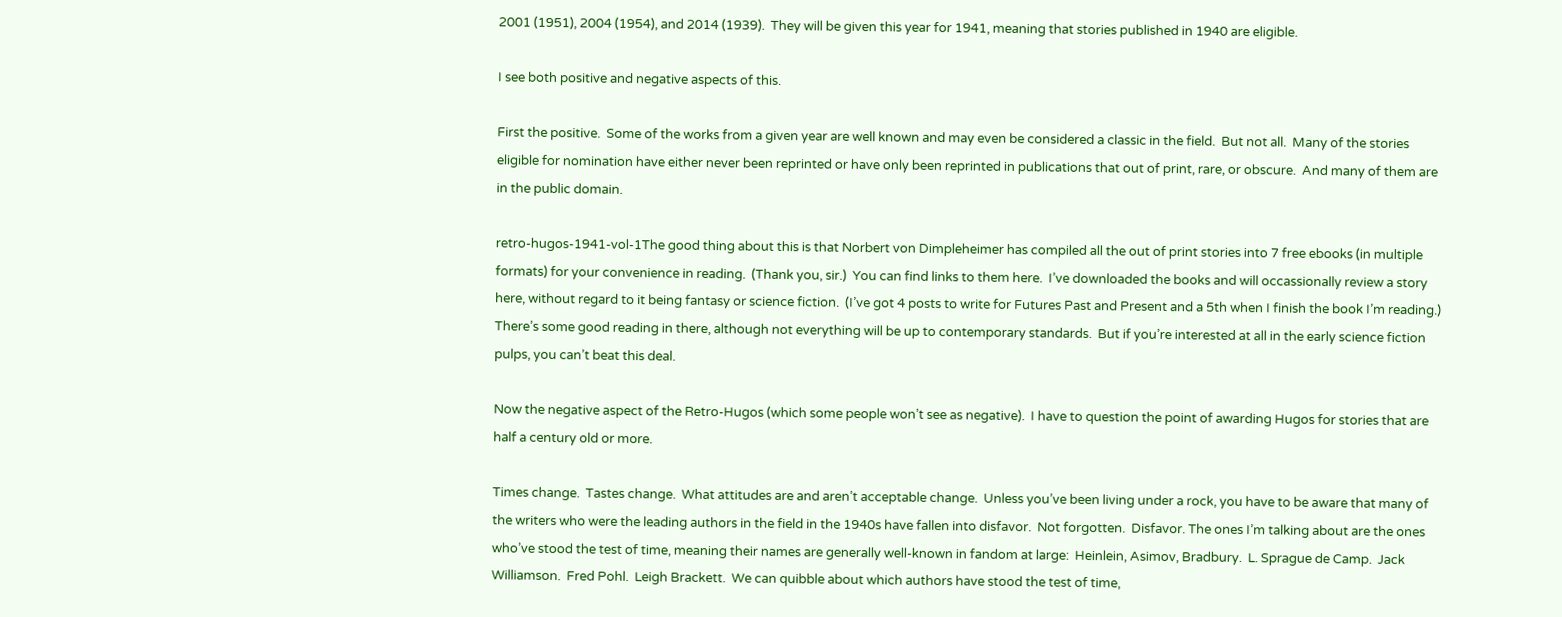2001 (1951), 2004 (1954), and 2014 (1939).  They will be given this year for 1941, meaning that stories published in 1940 are eligible.

I see both positive and negative aspects of this.

First the positive.  Some of the works from a given year are well known and may even be considered a classic in the field.  But not all.  Many of the stories eligible for nomination have either never been reprinted or have only been reprinted in publications that out of print, rare, or obscure.  And many of them are in the public domain.

retro-hugos-1941-vol-1The good thing about this is that Norbert von Dimpleheimer has compiled all the out of print stories into 7 free ebooks (in multiple formats) for your convenience in reading.  (Thank you, sir.)  You can find links to them here.  I’ve downloaded the books and will occassionally review a story here, without regard to it being fantasy or science fiction.  (I’ve got 4 posts to write for Futures Past and Present and a 5th when I finish the book I’m reading.)  There’s some good reading in there, although not everything will be up to contemporary standards.  But if you’re interested at all in the early science fiction pulps, you can’t beat this deal.

Now the negative aspect of the Retro-Hugos (which some people won’t see as negative).  I have to question the point of awarding Hugos for stories that are half a century old or more.

Times change.  Tastes change.  What attitudes are and aren’t acceptable change.  Unless you’ve been living under a rock, you have to be aware that many of the writers who were the leading authors in the field in the 1940s have fallen into disfavor.  Not forgotten.  Disfavor. The ones I’m talking about are the ones who’ve stood the test of time, meaning their names are generally well-known in fandom at large:  Heinlein, Asimov, Bradbury.  L. Sprague de Camp.  Jack Williamson.  Fred Pohl.  Leigh Brackett.  We can quibble about which authors have stood the test of time,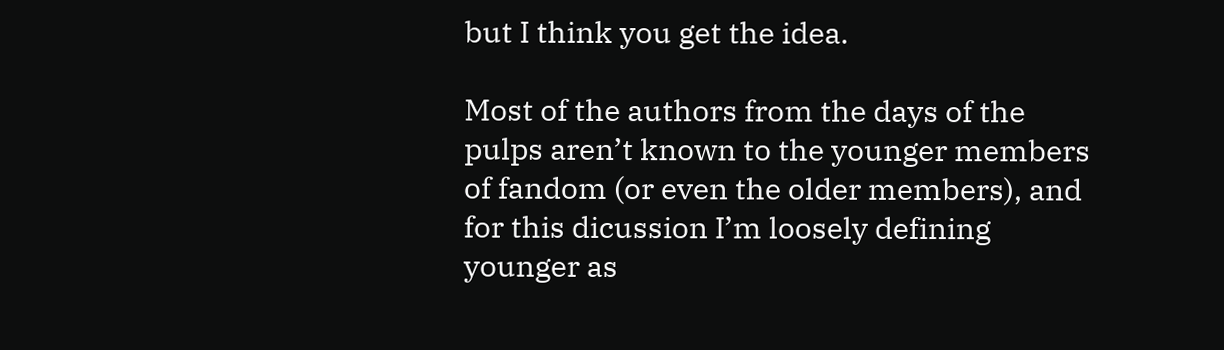but I think you get the idea.

Most of the authors from the days of the pulps aren’t known to the younger members of fandom (or even the older members), and for this dicussion I’m loosely defining younger as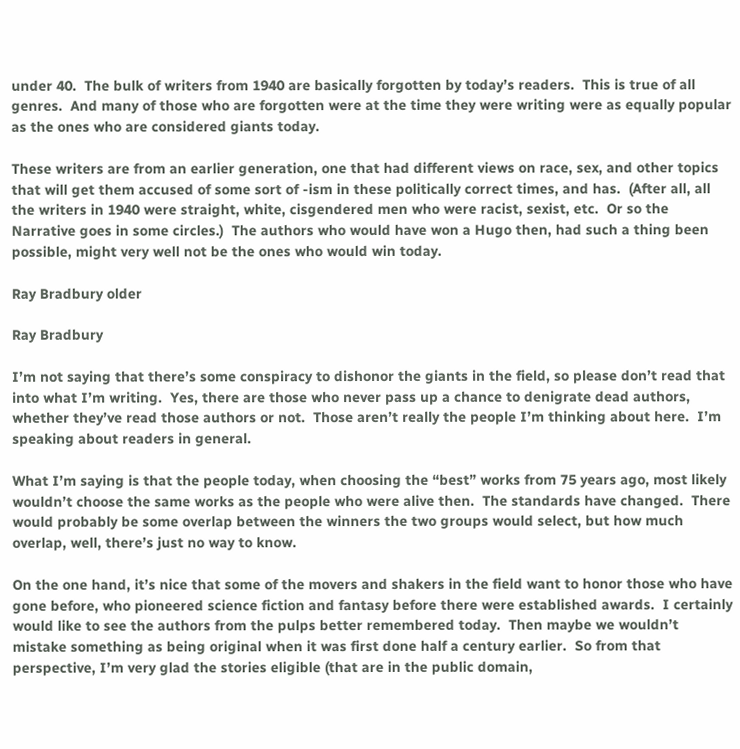under 40.  The bulk of writers from 1940 are basically forgotten by today’s readers.  This is true of all genres.  And many of those who are forgotten were at the time they were writing were as equally popular as the ones who are considered giants today.

These writers are from an earlier generation, one that had different views on race, sex, and other topics that will get them accused of some sort of -ism in these politically correct times, and has.  (After all, all the writers in 1940 were straight, white, cisgendered men who were racist, sexist, etc.  Or so the Narrative goes in some circles.)  The authors who would have won a Hugo then, had such a thing been possible, might very well not be the ones who would win today.

Ray Bradbury older

Ray Bradbury

I’m not saying that there’s some conspiracy to dishonor the giants in the field, so please don’t read that into what I’m writing.  Yes, there are those who never pass up a chance to denigrate dead authors, whether they’ve read those authors or not.  Those aren’t really the people I’m thinking about here.  I’m speaking about readers in general.

What I’m saying is that the people today, when choosing the “best” works from 75 years ago, most likely wouldn’t choose the same works as the people who were alive then.  The standards have changed.  There would probably be some overlap between the winners the two groups would select, but how much overlap, well, there’s just no way to know.

On the one hand, it’s nice that some of the movers and shakers in the field want to honor those who have gone before, who pioneered science fiction and fantasy before there were established awards.  I certainly would like to see the authors from the pulps better remembered today.  Then maybe we wouldn’t mistake something as being original when it was first done half a century earlier.  So from that perspective, I’m very glad the stories eligible (that are in the public domain,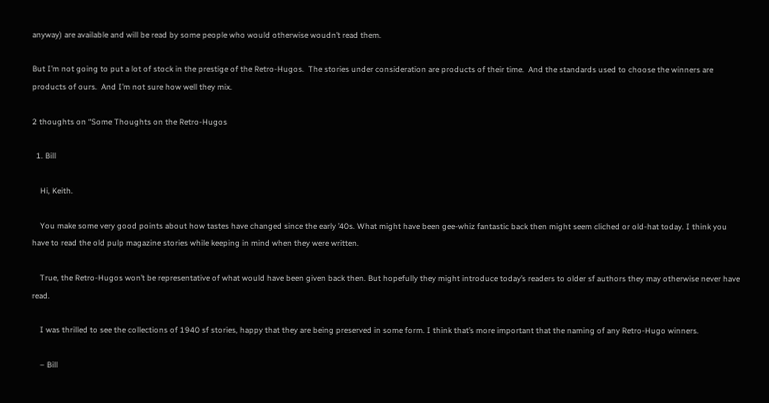anyway) are available and will be read by some people who would otherwise woudn’t read them.

But I’m not going to put a lot of stock in the prestige of the Retro-Hugos.  The stories under consideration are products of their time.  And the standards used to choose the winners are products of ours.  And I’m not sure how well they mix.

2 thoughts on “Some Thoughts on the Retro-Hugos

  1. Bill

    Hi, Keith.

    You make some very good points about how tastes have changed since the early ’40s. What might have been gee-whiz fantastic back then might seem cliched or old-hat today. I think you have to read the old pulp magazine stories while keeping in mind when they were written.

    True, the Retro-Hugos won’t be representative of what would have been given back then. But hopefully they might introduce today’s readers to older sf authors they may otherwise never have read.

    I was thrilled to see the collections of 1940 sf stories, happy that they are being preserved in some form. I think that’s more important that the naming of any Retro-Hugo winners.

    – Bill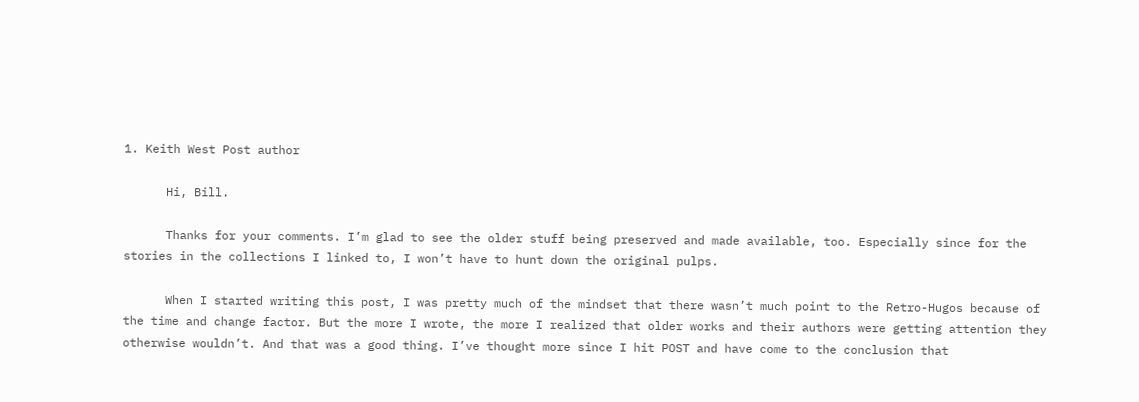1. Keith West Post author

      Hi, Bill.

      Thanks for your comments. I’m glad to see the older stuff being preserved and made available, too. Especially since for the stories in the collections I linked to, I won’t have to hunt down the original pulps.

      When I started writing this post, I was pretty much of the mindset that there wasn’t much point to the Retro-Hugos because of the time and change factor. But the more I wrote, the more I realized that older works and their authors were getting attention they otherwise wouldn’t. And that was a good thing. I’ve thought more since I hit POST and have come to the conclusion that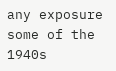any exposure some of the 1940s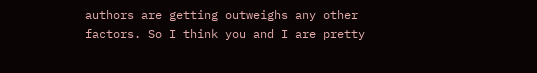authors are getting outweighs any other factors. So I think you and I are pretty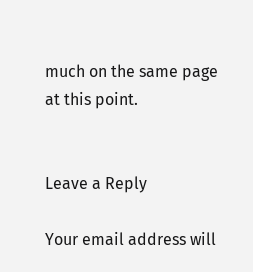much on the same page at this point.


Leave a Reply

Your email address will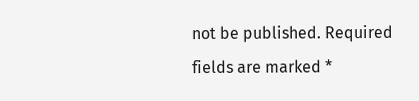not be published. Required fields are marked *